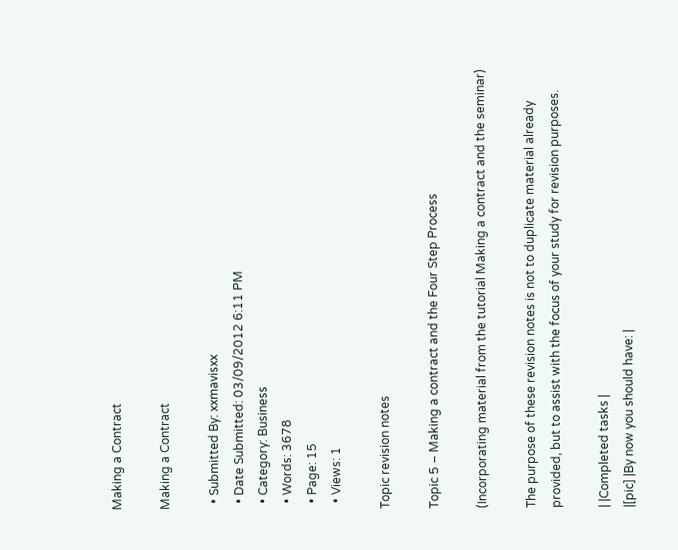Making a Contract

Making a Contract

  • Submitted By: xxmavisxx
  • Date Submitted: 03/09/2012 6:11 PM
  • Category: Business
  • Words: 3678
  • Page: 15
  • Views: 1

Topic revision notes

Topic 5 – Making a contract and the Four Step Process

(Incorporating material from the tutorial Making a contract and the seminar)

The purpose of these revision notes is not to duplicate material already provided, but to assist with the focus of your study for revision purposes.

| |Completed tasks |
|[pic] |By now you should have: |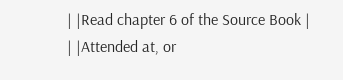| |Read chapter 6 of the Source Book |
| |Attended at, or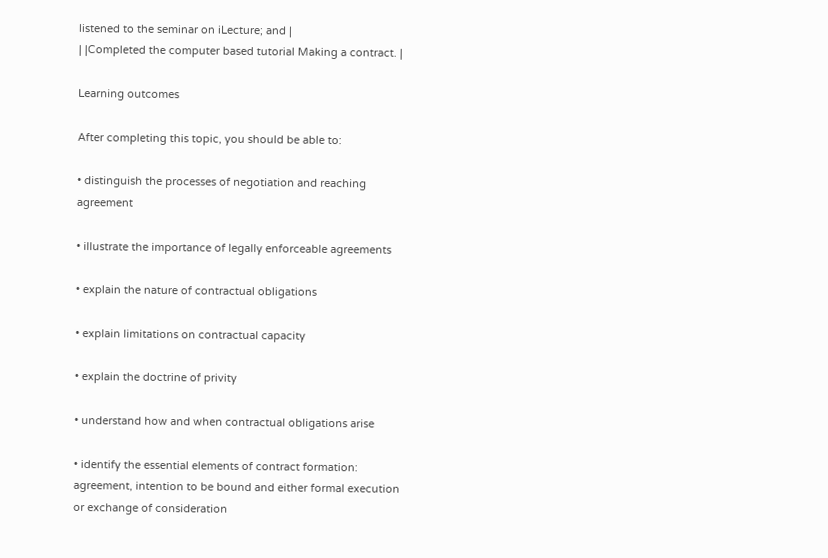listened to the seminar on iLecture; and |
| |Completed the computer based tutorial Making a contract. |

Learning outcomes

After completing this topic, you should be able to:

• distinguish the processes of negotiation and reaching agreement

• illustrate the importance of legally enforceable agreements

• explain the nature of contractual obligations

• explain limitations on contractual capacity

• explain the doctrine of privity

• understand how and when contractual obligations arise

• identify the essential elements of contract formation: agreement, intention to be bound and either formal execution or exchange of consideration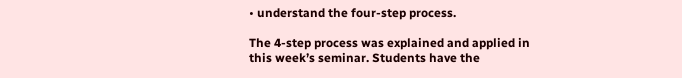• understand the four-step process.

The 4-step process was explained and applied in this week’s seminar. Students have the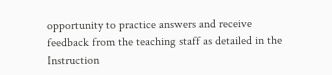opportunity to practice answers and receive feedback from the teaching staff as detailed in the Instruction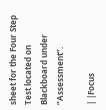sheet for the Four Step Test located on Blackboard under “Assessment”.

| |Focus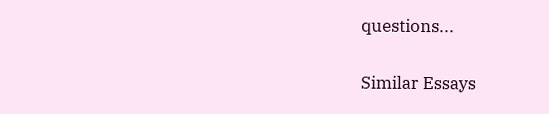questions...

Similar Essays